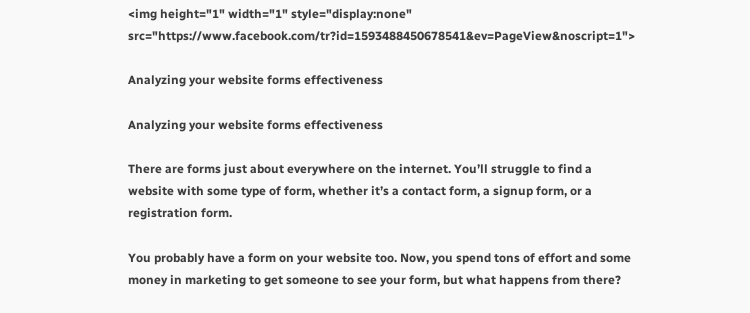<img height="1" width="1" style="display:none" src="https://www.facebook.com/tr?id=1593488450678541&ev=PageView&noscript=1">

Analyzing your website forms effectiveness

Analyzing your website forms effectiveness

There are forms just about everywhere on the internet. You’ll struggle to find a website with some type of form, whether it’s a contact form, a signup form, or a registration form.

You probably have a form on your website too. Now, you spend tons of effort and some money in marketing to get someone to see your form, but what happens from there?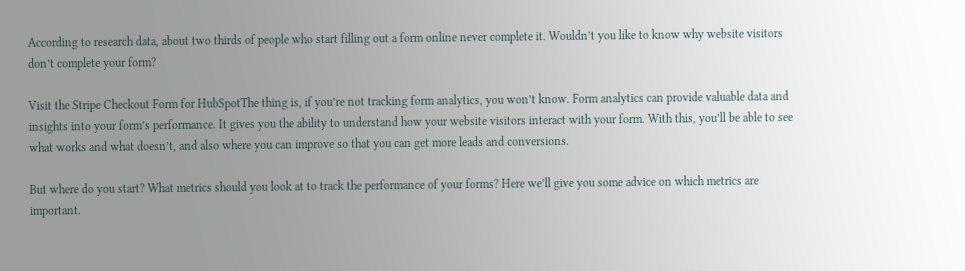According to research data, about two thirds of people who start filling out a form online never complete it. Wouldn’t you like to know why website visitors don’t complete your form?

Visit the Stripe Checkout Form for HubSpotThe thing is, if you’re not tracking form analytics, you won’t know. Form analytics can provide valuable data and insights into your form’s performance. It gives you the ability to understand how your website visitors interact with your form. With this, you’ll be able to see what works and what doesn’t, and also where you can improve so that you can get more leads and conversions.

But where do you start? What metrics should you look at to track the performance of your forms? Here we’ll give you some advice on which metrics are important.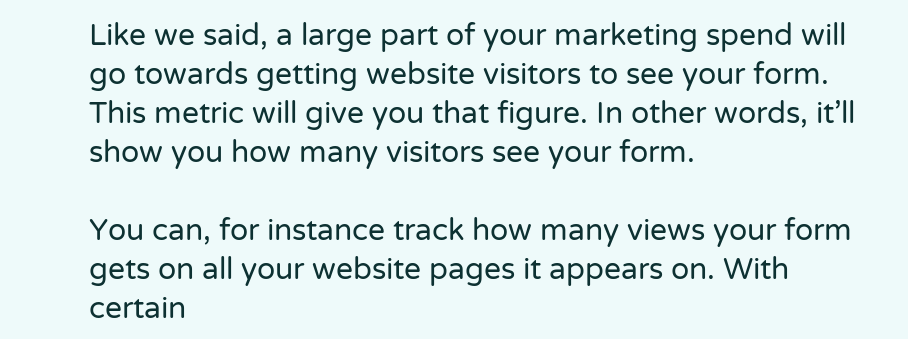Like we said, a large part of your marketing spend will go towards getting website visitors to see your form. This metric will give you that figure. In other words, it’ll show you how many visitors see your form.

You can, for instance track how many views your form gets on all your website pages it appears on. With certain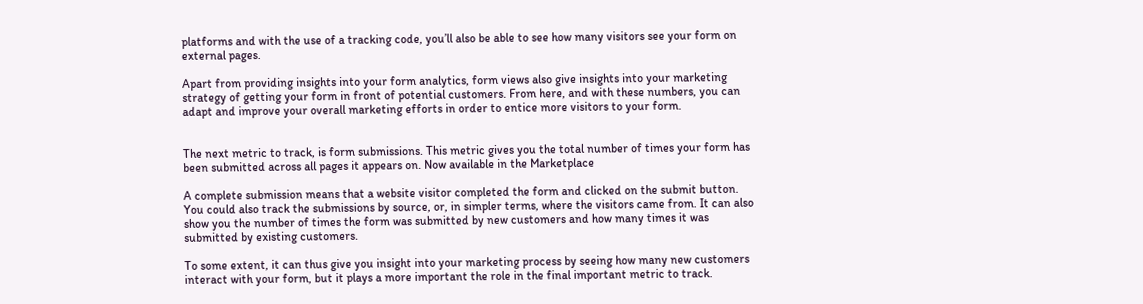platforms and with the use of a tracking code, you’ll also be able to see how many visitors see your form on external pages.

Apart from providing insights into your form analytics, form views also give insights into your marketing strategy of getting your form in front of potential customers. From here, and with these numbers, you can adapt and improve your overall marketing efforts in order to entice more visitors to your form.


The next metric to track, is form submissions. This metric gives you the total number of times your form has been submitted across all pages it appears on. Now available in the Marketplace

A complete submission means that a website visitor completed the form and clicked on the submit button. You could also track the submissions by source, or, in simpler terms, where the visitors came from. It can also show you the number of times the form was submitted by new customers and how many times it was submitted by existing customers.

To some extent, it can thus give you insight into your marketing process by seeing how many new customers interact with your form, but it plays a more important the role in the final important metric to track.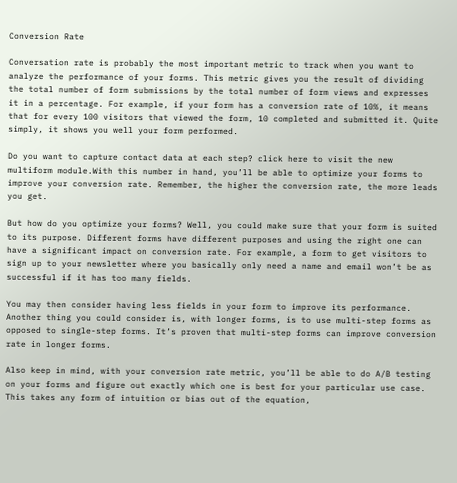Conversion Rate

Conversation rate is probably the most important metric to track when you want to analyze the performance of your forms. This metric gives you the result of dividing the total number of form submissions by the total number of form views and expresses it in a percentage. For example, if your form has a conversion rate of 10%, it means that for every 100 visitors that viewed the form, 10 completed and submitted it. Quite simply, it shows you well your form performed.

Do you want to capture contact data at each step? click here to visit the new  multiform module.With this number in hand, you’ll be able to optimize your forms to improve your conversion rate. Remember, the higher the conversion rate, the more leads you get.

But how do you optimize your forms? Well, you could make sure that your form is suited to its purpose. Different forms have different purposes and using the right one can have a significant impact on conversion rate. For example, a form to get visitors to sign up to your newsletter where you basically only need a name and email won’t be as successful if it has too many fields.

You may then consider having less fields in your form to improve its performance. Another thing you could consider is, with longer forms, is to use multi-step forms as opposed to single-step forms. It’s proven that multi-step forms can improve conversion rate in longer forms.

Also keep in mind, with your conversion rate metric, you’ll be able to do A/B testing on your forms and figure out exactly which one is best for your particular use case. This takes any form of intuition or bias out of the equation,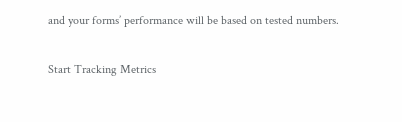and your forms’ performance will be based on tested numbers.

Start Tracking Metrics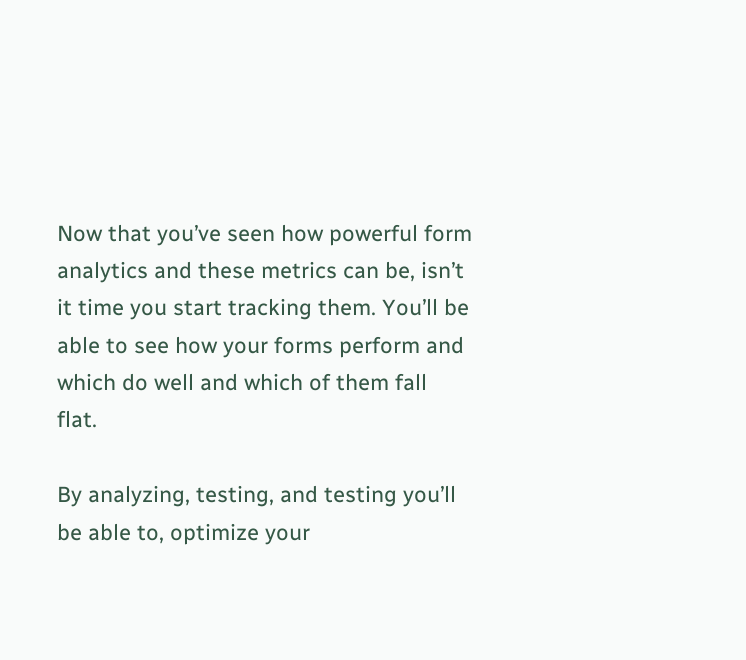Now that you’ve seen how powerful form analytics and these metrics can be, isn’t it time you start tracking them. You’ll be able to see how your forms perform and which do well and which of them fall flat.

By analyzing, testing, and testing you’ll be able to, optimize your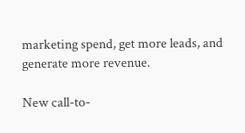marketing spend, get more leads, and generate more revenue.

New call-to-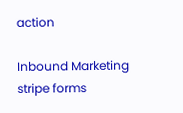action

Inbound Marketing stripe forms